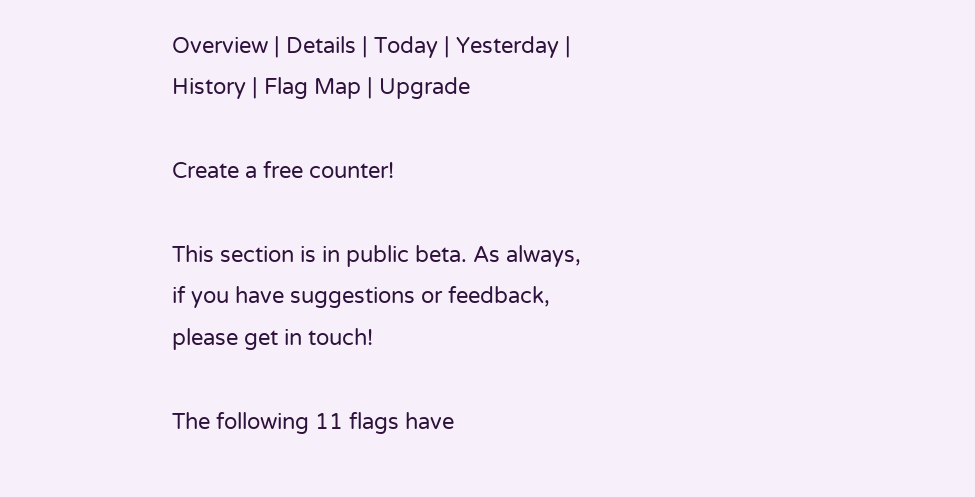Overview | Details | Today | Yesterday | History | Flag Map | Upgrade

Create a free counter!

This section is in public beta. As always, if you have suggestions or feedback, please get in touch!

The following 11 flags have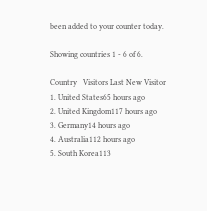been added to your counter today.

Showing countries 1 - 6 of 6.

Country   Visitors Last New Visitor
1. United States65 hours ago
2. United Kingdom117 hours ago
3. Germany14 hours ago
4. Australia112 hours ago
5. South Korea113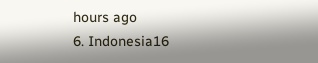hours ago
6. Indonesia16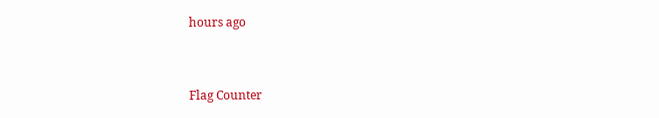hours ago


Flag Counter